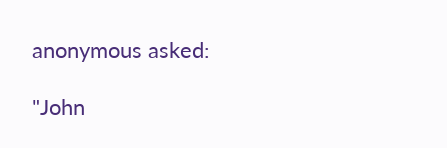anonymous asked:

"John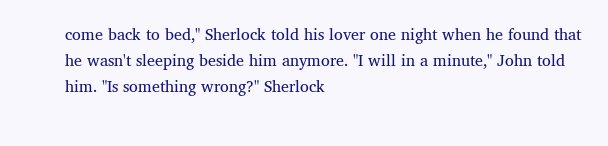come back to bed," Sherlock told his lover one night when he found that he wasn't sleeping beside him anymore. "I will in a minute," John told him. "Is something wrong?" Sherlock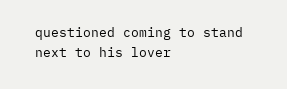questioned coming to stand next to his lover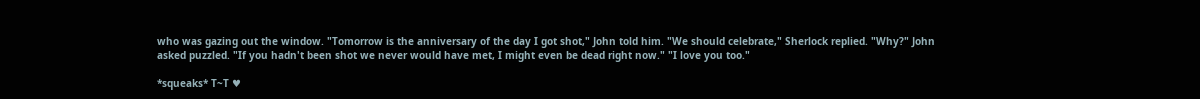who was gazing out the window. "Tomorrow is the anniversary of the day I got shot," John told him. "We should celebrate," Sherlock replied. "Why?" John asked puzzled. "If you hadn't been shot we never would have met, I might even be dead right now." "I love you too."

*squeaks* T~T ♥